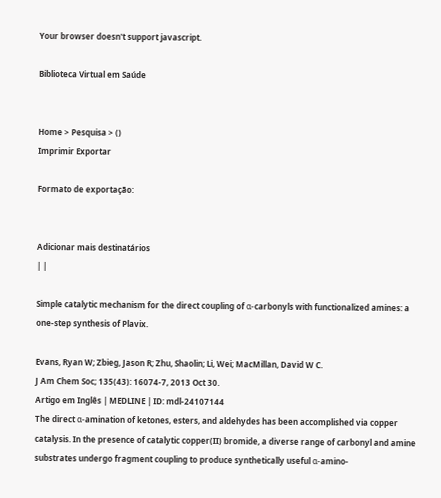Your browser doesn't support javascript.

Biblioteca Virtual em Saúde


Home > Pesquisa > ()
Imprimir Exportar

Formato de exportação:


Adicionar mais destinatários
| |

Simple catalytic mechanism for the direct coupling of α-carbonyls with functionalized amines: a one-step synthesis of Plavix.

Evans, Ryan W; Zbieg, Jason R; Zhu, Shaolin; Li, Wei; MacMillan, David W C.
J Am Chem Soc; 135(43): 16074-7, 2013 Oct 30.
Artigo em Inglês | MEDLINE | ID: mdl-24107144
The direct α-amination of ketones, esters, and aldehydes has been accomplished via copper catalysis. In the presence of catalytic copper(II) bromide, a diverse range of carbonyl and amine substrates undergo fragment coupling to produce synthetically useful α-amino-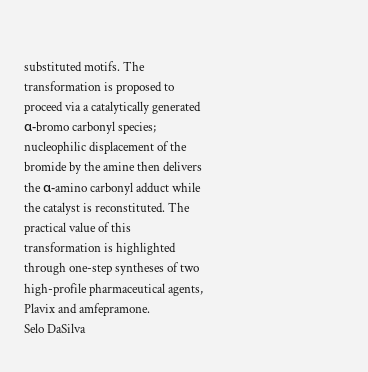substituted motifs. The transformation is proposed to proceed via a catalytically generated α-bromo carbonyl species; nucleophilic displacement of the bromide by the amine then delivers the α-amino carbonyl adduct while the catalyst is reconstituted. The practical value of this transformation is highlighted through one-step syntheses of two high-profile pharmaceutical agents, Plavix and amfepramone.
Selo DaSilva